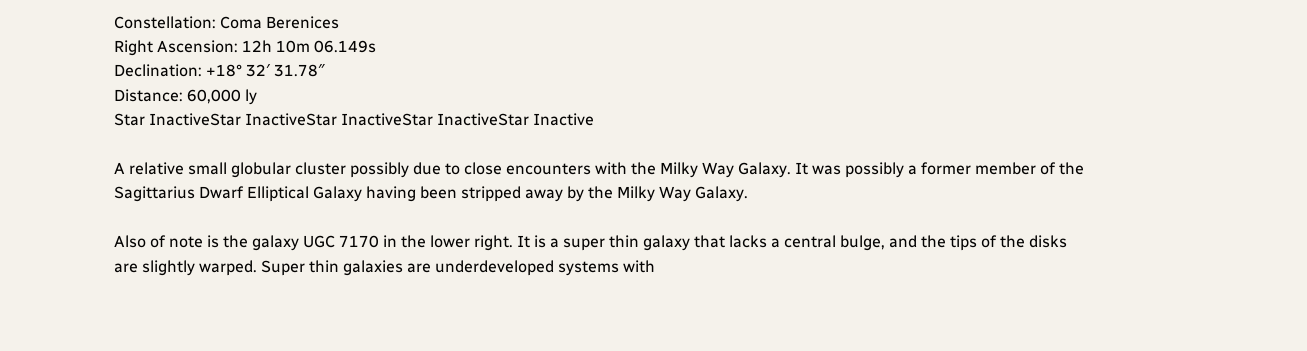Constellation: Coma Berenices
Right Ascension: 12h 10m 06.149s
Declination: +18° 32′ 31.78″
Distance: 60,000 ly
Star InactiveStar InactiveStar InactiveStar InactiveStar Inactive

A relative small globular cluster possibly due to close encounters with the Milky Way Galaxy. It was possibly a former member of the Sagittarius Dwarf Elliptical Galaxy having been stripped away by the Milky Way Galaxy.

Also of note is the galaxy UGC 7170 in the lower right. It is a super thin galaxy that lacks a central bulge, and the tips of the disks are slightly warped. Super thin galaxies are underdeveloped systems with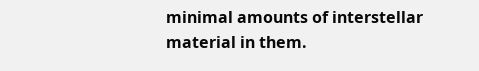minimal amounts of interstellar material in them.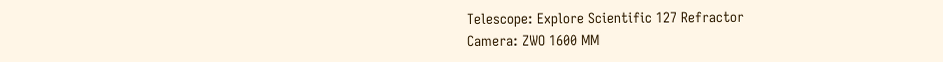Telescope: Explore Scientific 127 Refractor
Camera: ZWO 1600 MM